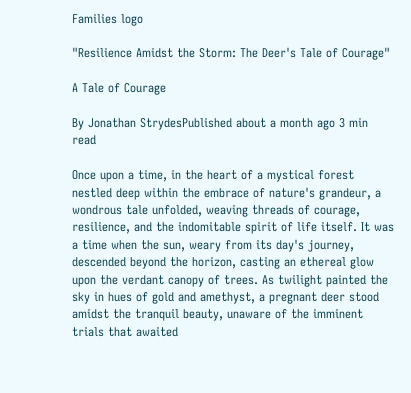Families logo

"Resilience Amidst the Storm: The Deer's Tale of Courage"

A Tale of Courage

By Jonathan StrydesPublished about a month ago 3 min read

Once upon a time, in the heart of a mystical forest nestled deep within the embrace of nature's grandeur, a wondrous tale unfolded, weaving threads of courage, resilience, and the indomitable spirit of life itself. It was a time when the sun, weary from its day's journey, descended beyond the horizon, casting an ethereal glow upon the verdant canopy of trees. As twilight painted the sky in hues of gold and amethyst, a pregnant deer stood amidst the tranquil beauty, unaware of the imminent trials that awaited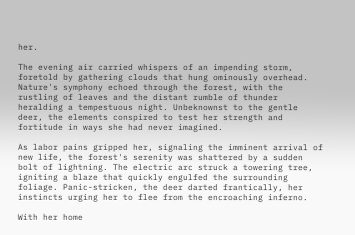her.

The evening air carried whispers of an impending storm, foretold by gathering clouds that hung ominously overhead. Nature's symphony echoed through the forest, with the rustling of leaves and the distant rumble of thunder heralding a tempestuous night. Unbeknownst to the gentle deer, the elements conspired to test her strength and fortitude in ways she had never imagined.

As labor pains gripped her, signaling the imminent arrival of new life, the forest's serenity was shattered by a sudden bolt of lightning. The electric arc struck a towering tree, igniting a blaze that quickly engulfed the surrounding foliage. Panic-stricken, the deer darted frantically, her instincts urging her to flee from the encroaching inferno.

With her home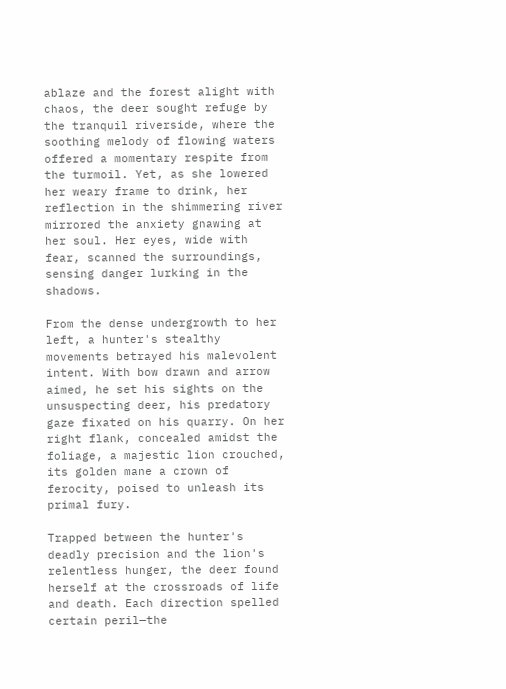ablaze and the forest alight with chaos, the deer sought refuge by the tranquil riverside, where the soothing melody of flowing waters offered a momentary respite from the turmoil. Yet, as she lowered her weary frame to drink, her reflection in the shimmering river mirrored the anxiety gnawing at her soul. Her eyes, wide with fear, scanned the surroundings, sensing danger lurking in the shadows.

From the dense undergrowth to her left, a hunter's stealthy movements betrayed his malevolent intent. With bow drawn and arrow aimed, he set his sights on the unsuspecting deer, his predatory gaze fixated on his quarry. On her right flank, concealed amidst the foliage, a majestic lion crouched, its golden mane a crown of ferocity, poised to unleash its primal fury.

Trapped between the hunter's deadly precision and the lion's relentless hunger, the deer found herself at the crossroads of life and death. Each direction spelled certain peril—the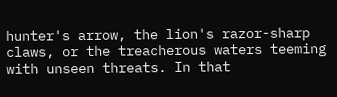hunter's arrow, the lion's razor-sharp claws, or the treacherous waters teeming with unseen threats. In that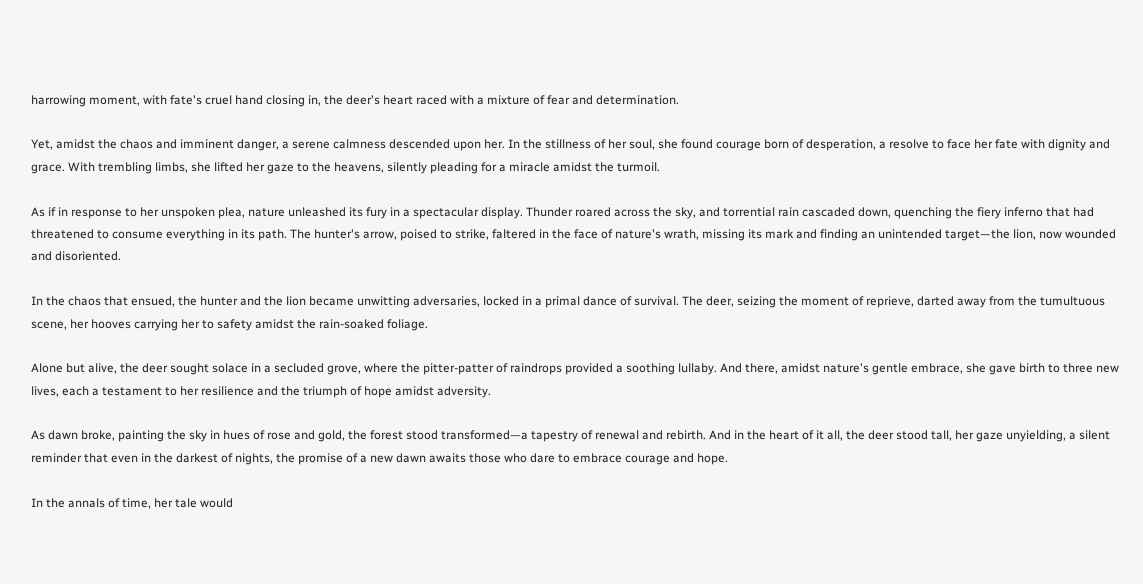harrowing moment, with fate's cruel hand closing in, the deer's heart raced with a mixture of fear and determination.

Yet, amidst the chaos and imminent danger, a serene calmness descended upon her. In the stillness of her soul, she found courage born of desperation, a resolve to face her fate with dignity and grace. With trembling limbs, she lifted her gaze to the heavens, silently pleading for a miracle amidst the turmoil.

As if in response to her unspoken plea, nature unleashed its fury in a spectacular display. Thunder roared across the sky, and torrential rain cascaded down, quenching the fiery inferno that had threatened to consume everything in its path. The hunter's arrow, poised to strike, faltered in the face of nature's wrath, missing its mark and finding an unintended target—the lion, now wounded and disoriented.

In the chaos that ensued, the hunter and the lion became unwitting adversaries, locked in a primal dance of survival. The deer, seizing the moment of reprieve, darted away from the tumultuous scene, her hooves carrying her to safety amidst the rain-soaked foliage.

Alone but alive, the deer sought solace in a secluded grove, where the pitter-patter of raindrops provided a soothing lullaby. And there, amidst nature's gentle embrace, she gave birth to three new lives, each a testament to her resilience and the triumph of hope amidst adversity.

As dawn broke, painting the sky in hues of rose and gold, the forest stood transformed—a tapestry of renewal and rebirth. And in the heart of it all, the deer stood tall, her gaze unyielding, a silent reminder that even in the darkest of nights, the promise of a new dawn awaits those who dare to embrace courage and hope.

In the annals of time, her tale would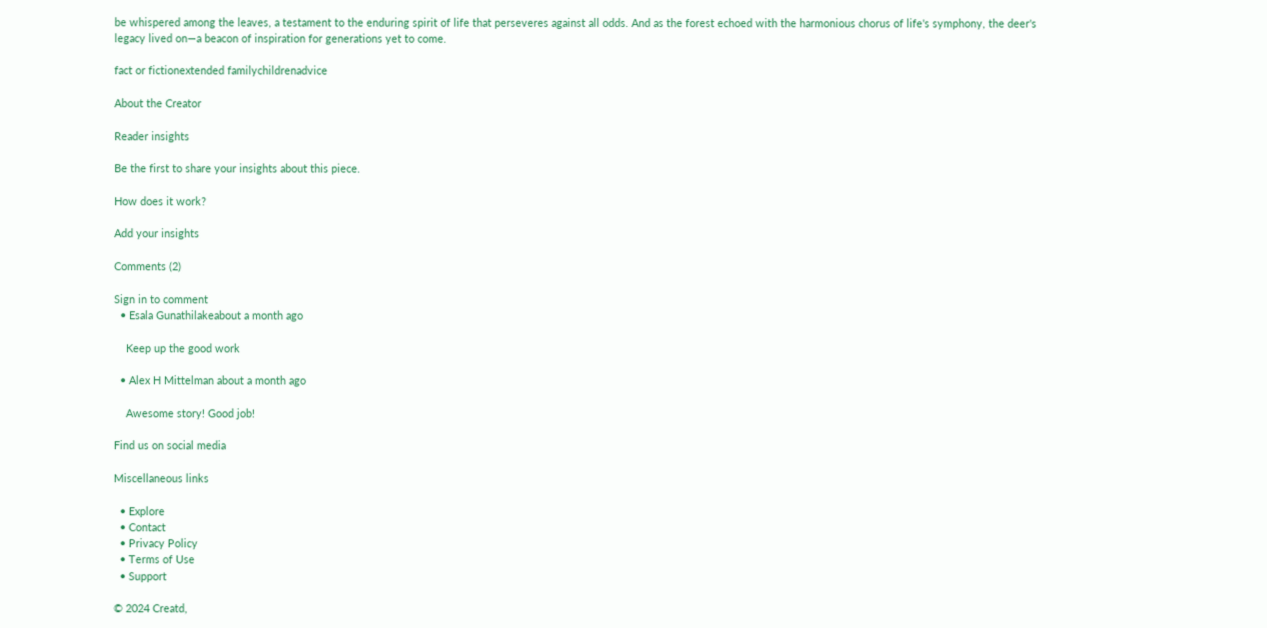be whispered among the leaves, a testament to the enduring spirit of life that perseveres against all odds. And as the forest echoed with the harmonious chorus of life's symphony, the deer's legacy lived on—a beacon of inspiration for generations yet to come.

fact or fictionextended familychildrenadvice

About the Creator

Reader insights

Be the first to share your insights about this piece.

How does it work?

Add your insights

Comments (2)

Sign in to comment
  • Esala Gunathilakeabout a month ago

    Keep up the good work

  • Alex H Mittelman about a month ago

    Awesome story! Good job!

Find us on social media

Miscellaneous links

  • Explore
  • Contact
  • Privacy Policy
  • Terms of Use
  • Support

© 2024 Creatd,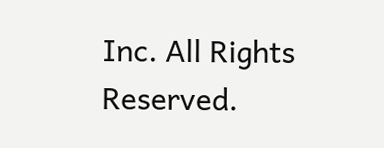Inc. All Rights Reserved.